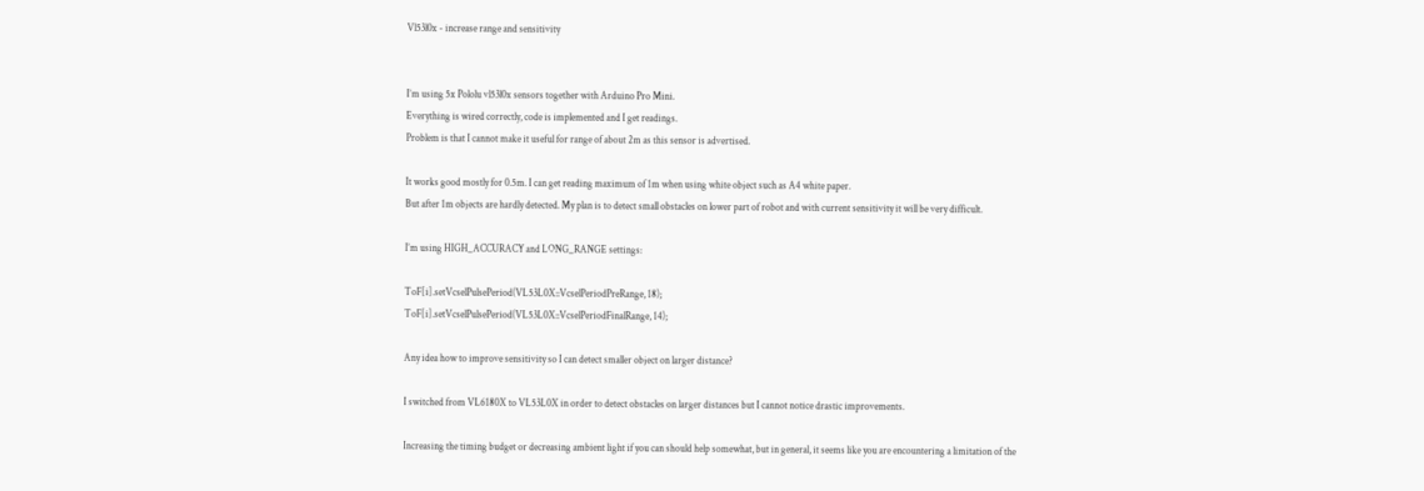Vl53l0x - increase range and sensitivity


I’m using 5x Pololu vl53l0x sensors together with Arduino Pro Mini.
Everything is wired correctly, code is implemented and I get readings.
Problem is that I cannot make it useful for range of about 2m as this sensor is advertised.

It works good mostly for 0.5m. I can get reading maximum of 1m when using white object such as A4 white paper.
But after 1m objects are hardly detected. My plan is to detect small obstacles on lower part of robot and with current sensitivity it will be very difficult.

I’m using HIGH_ACCURACY and LONG_RANGE settings:

ToF[i].setVcselPulsePeriod(VL53L0X::VcselPeriodPreRange, 18);
ToF[i].setVcselPulsePeriod(VL53L0X::VcselPeriodFinalRange, 14);

Any idea how to improve sensitivity so I can detect smaller object on larger distance?

I switched from VL6180X to VL53L0X in order to detect obstacles on larger distances but I cannot notice drastic improvements.

Increasing the timing budget or decreasing ambient light if you can should help somewhat, but in general, it seems like you are encountering a limitation of the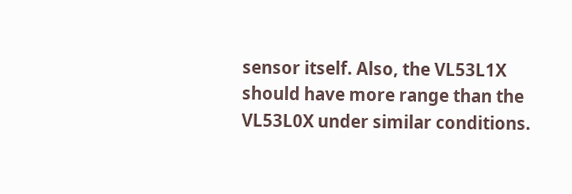sensor itself. Also, the VL53L1X should have more range than the VL53L0X under similar conditions.